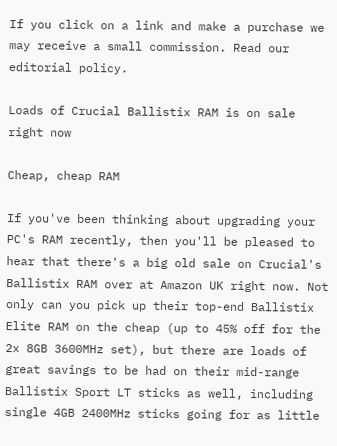If you click on a link and make a purchase we may receive a small commission. Read our editorial policy.

Loads of Crucial Ballistix RAM is on sale right now

Cheap, cheap RAM

If you've been thinking about upgrading your PC's RAM recently, then you'll be pleased to hear that there's a big old sale on Crucial's Ballistix RAM over at Amazon UK right now. Not only can you pick up their top-end Ballistix Elite RAM on the cheap (up to 45% off for the 2x 8GB 3600MHz set), but there are loads of great savings to be had on their mid-range Ballistix Sport LT sticks as well, including single 4GB 2400MHz sticks going for as little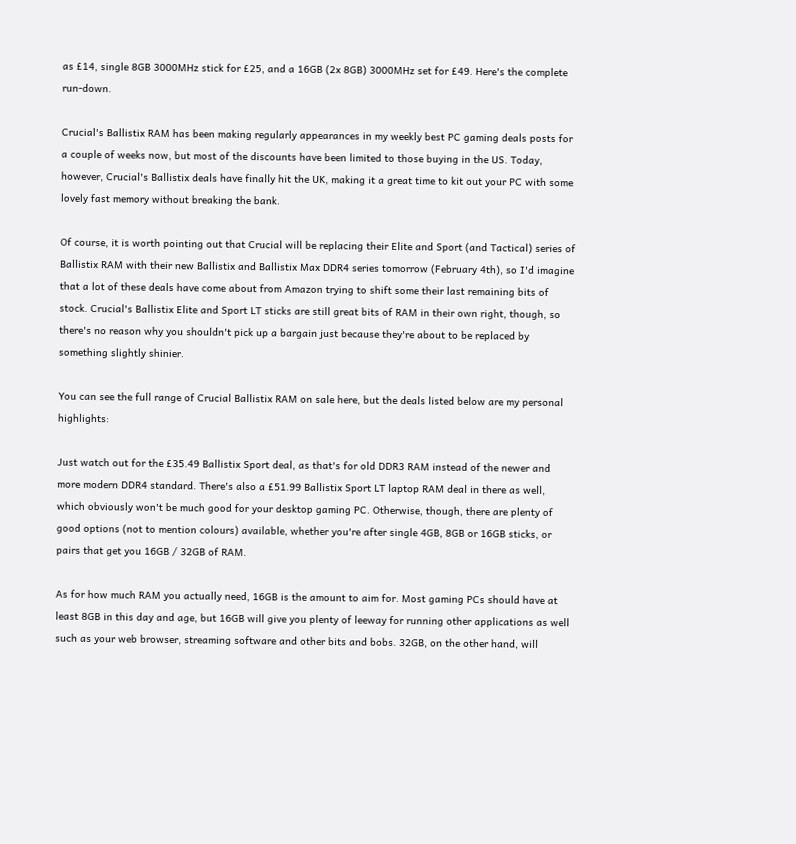as £14, single 8GB 3000MHz stick for £25, and a 16GB (2x 8GB) 3000MHz set for £49. Here's the complete run-down.

Crucial's Ballistix RAM has been making regularly appearances in my weekly best PC gaming deals posts for a couple of weeks now, but most of the discounts have been limited to those buying in the US. Today, however, Crucial's Ballistix deals have finally hit the UK, making it a great time to kit out your PC with some lovely fast memory without breaking the bank.

Of course, it is worth pointing out that Crucial will be replacing their Elite and Sport (and Tactical) series of Ballistix RAM with their new Ballistix and Ballistix Max DDR4 series tomorrow (February 4th), so I'd imagine that a lot of these deals have come about from Amazon trying to shift some their last remaining bits of stock. Crucial's Ballistix Elite and Sport LT sticks are still great bits of RAM in their own right, though, so there's no reason why you shouldn't pick up a bargain just because they're about to be replaced by something slightly shinier.

You can see the full range of Crucial Ballistix RAM on sale here, but the deals listed below are my personal highlights:

Just watch out for the £35.49 Ballistix Sport deal, as that's for old DDR3 RAM instead of the newer and more modern DDR4 standard. There's also a £51.99 Ballistix Sport LT laptop RAM deal in there as well, which obviously won't be much good for your desktop gaming PC. Otherwise, though, there are plenty of good options (not to mention colours) available, whether you're after single 4GB, 8GB or 16GB sticks, or pairs that get you 16GB / 32GB of RAM.

As for how much RAM you actually need, 16GB is the amount to aim for. Most gaming PCs should have at least 8GB in this day and age, but 16GB will give you plenty of leeway for running other applications as well such as your web browser, streaming software and other bits and bobs. 32GB, on the other hand, will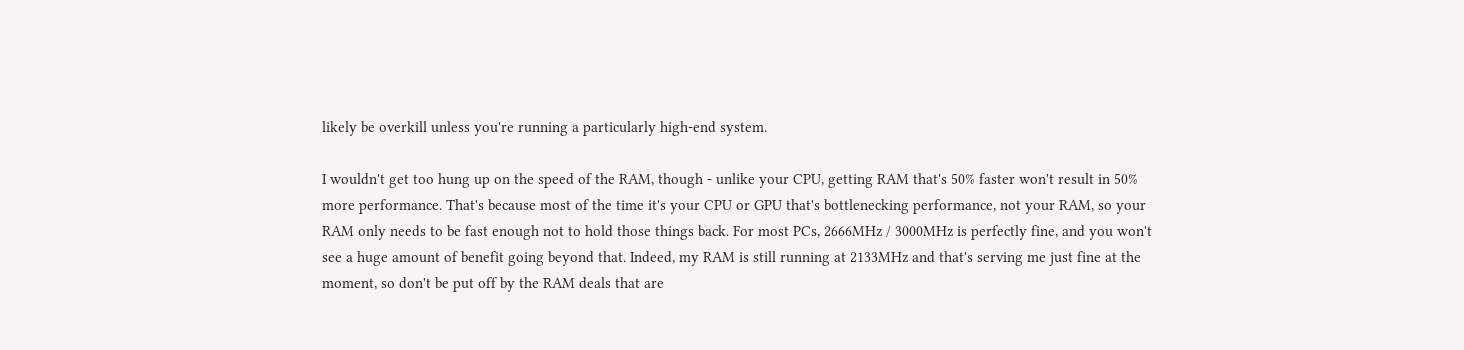likely be overkill unless you're running a particularly high-end system.

I wouldn't get too hung up on the speed of the RAM, though - unlike your CPU, getting RAM that's 50% faster won't result in 50% more performance. That's because most of the time it's your CPU or GPU that's bottlenecking performance, not your RAM, so your RAM only needs to be fast enough not to hold those things back. For most PCs, 2666MHz / 3000MHz is perfectly fine, and you won't see a huge amount of benefit going beyond that. Indeed, my RAM is still running at 2133MHz and that's serving me just fine at the moment, so don't be put off by the RAM deals that are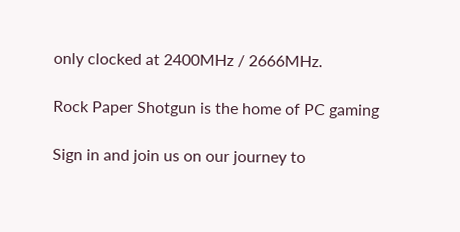only clocked at 2400MHz / 2666MHz.

Rock Paper Shotgun is the home of PC gaming

Sign in and join us on our journey to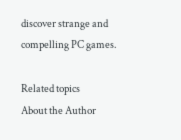discover strange and compelling PC games.

Related topics
About the Author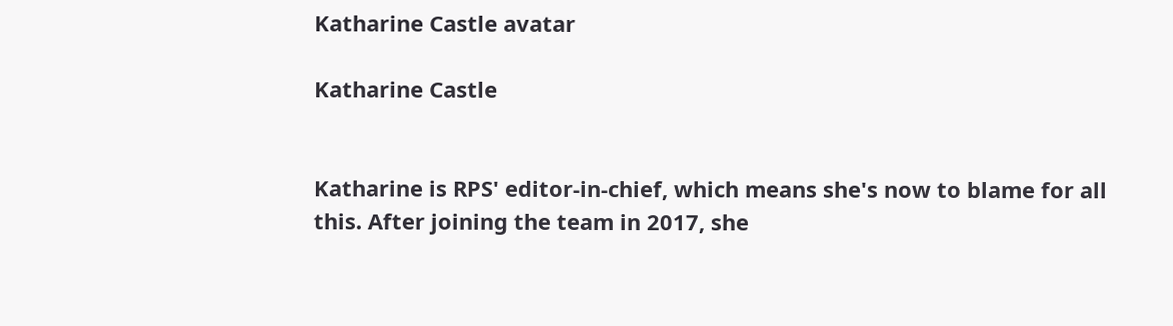Katharine Castle avatar

Katharine Castle


Katharine is RPS' editor-in-chief, which means she's now to blame for all this. After joining the team in 2017, she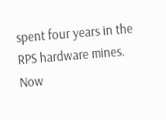spent four years in the RPS hardware mines. Now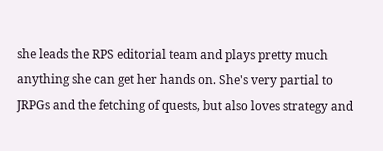she leads the RPS editorial team and plays pretty much anything she can get her hands on. She's very partial to JRPGs and the fetching of quests, but also loves strategy and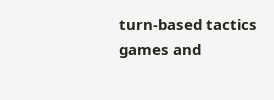turn-based tactics games and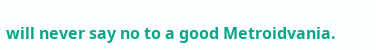will never say no to a good Metroidvania.